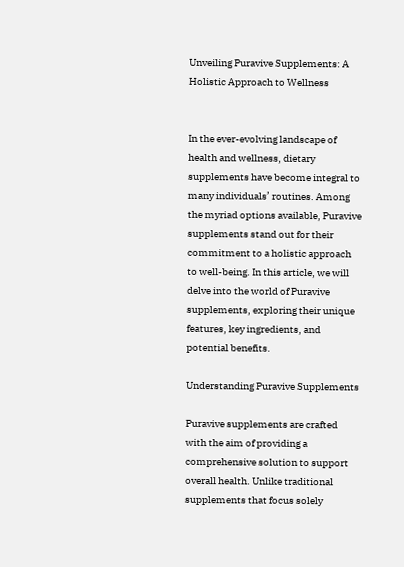Unveiling Puravive Supplements: A Holistic Approach to Wellness


In the ever-evolving landscape of health and wellness, dietary supplements have become integral to many individuals’ routines. Among the myriad options available, Puravive supplements stand out for their commitment to a holistic approach to well-being. In this article, we will delve into the world of Puravive supplements, exploring their unique features, key ingredients, and potential benefits.

Understanding Puravive Supplements

Puravive supplements are crafted with the aim of providing a comprehensive solution to support overall health. Unlike traditional supplements that focus solely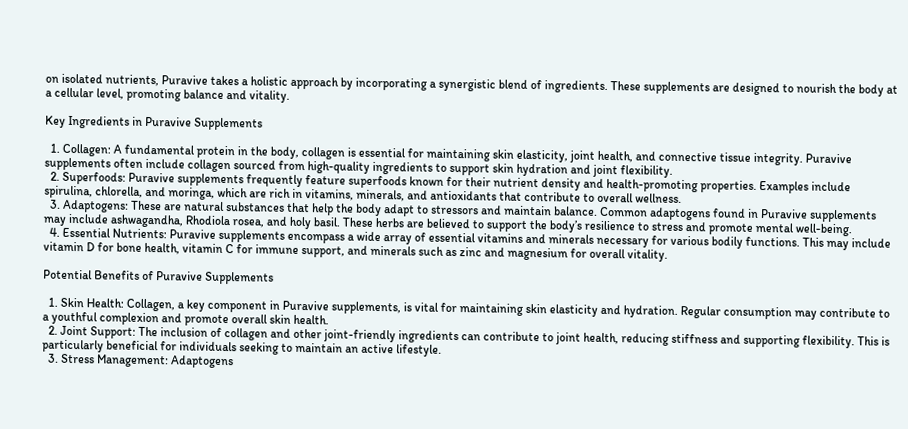on isolated nutrients, Puravive takes a holistic approach by incorporating a synergistic blend of ingredients. These supplements are designed to nourish the body at a cellular level, promoting balance and vitality.

Key Ingredients in Puravive Supplements

  1. Collagen: A fundamental protein in the body, collagen is essential for maintaining skin elasticity, joint health, and connective tissue integrity. Puravive supplements often include collagen sourced from high-quality ingredients to support skin hydration and joint flexibility.
  2. Superfoods: Puravive supplements frequently feature superfoods known for their nutrient density and health-promoting properties. Examples include spirulina, chlorella, and moringa, which are rich in vitamins, minerals, and antioxidants that contribute to overall wellness.
  3. Adaptogens: These are natural substances that help the body adapt to stressors and maintain balance. Common adaptogens found in Puravive supplements may include ashwagandha, Rhodiola rosea, and holy basil. These herbs are believed to support the body’s resilience to stress and promote mental well-being.
  4. Essential Nutrients: Puravive supplements encompass a wide array of essential vitamins and minerals necessary for various bodily functions. This may include vitamin D for bone health, vitamin C for immune support, and minerals such as zinc and magnesium for overall vitality.

Potential Benefits of Puravive Supplements

  1. Skin Health: Collagen, a key component in Puravive supplements, is vital for maintaining skin elasticity and hydration. Regular consumption may contribute to a youthful complexion and promote overall skin health.
  2. Joint Support: The inclusion of collagen and other joint-friendly ingredients can contribute to joint health, reducing stiffness and supporting flexibility. This is particularly beneficial for individuals seeking to maintain an active lifestyle.
  3. Stress Management: Adaptogens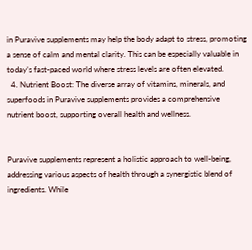in Puravive supplements may help the body adapt to stress, promoting a sense of calm and mental clarity. This can be especially valuable in today’s fast-paced world where stress levels are often elevated.
  4. Nutrient Boost: The diverse array of vitamins, minerals, and superfoods in Puravive supplements provides a comprehensive nutrient boost, supporting overall health and wellness.


Puravive supplements represent a holistic approach to well-being, addressing various aspects of health through a synergistic blend of ingredients. While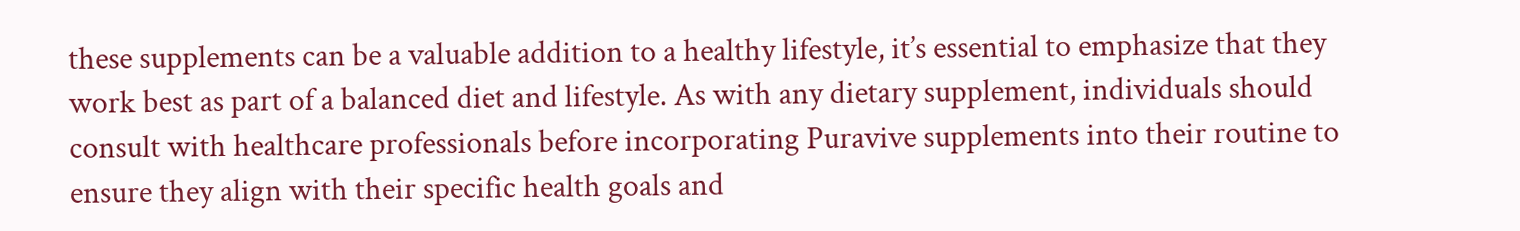these supplements can be a valuable addition to a healthy lifestyle, it’s essential to emphasize that they work best as part of a balanced diet and lifestyle. As with any dietary supplement, individuals should consult with healthcare professionals before incorporating Puravive supplements into their routine to ensure they align with their specific health goals and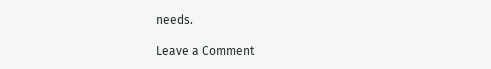needs.

Leave a Comment